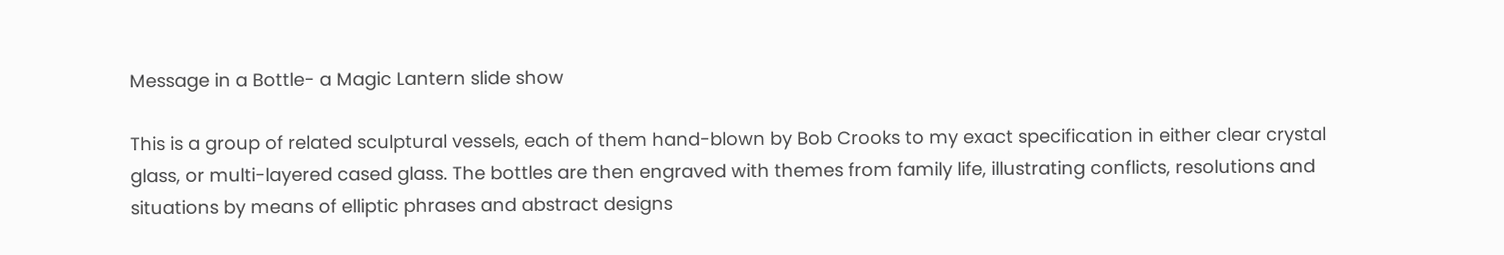Message in a Bottle- a Magic Lantern slide show

This is a group of related sculptural vessels, each of them hand-blown by Bob Crooks to my exact specification in either clear crystal glass, or multi-layered cased glass. The bottles are then engraved with themes from family life, illustrating conflicts, resolutions and situations by means of elliptic phrases and abstract designs